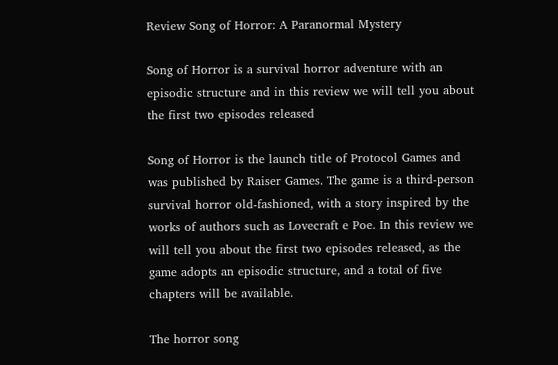Review Song of Horror: A Paranormal Mystery

Song of Horror is a survival horror adventure with an episodic structure and in this review we will tell you about the first two episodes released

Song of Horror is the launch title of Protocol Games and was published by Raiser Games. The game is a third-person survival horror old-fashioned, with a story inspired by the works of authors such as Lovecraft e Poe. In this review we will tell you about the first two episodes released, as the game adopts an episodic structure, and a total of five chapters will be available.

The horror song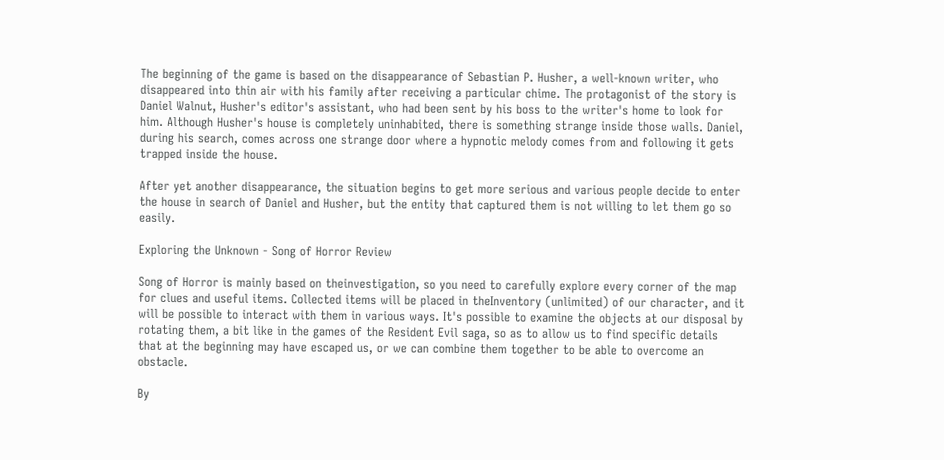The beginning of the game is based on the disappearance of Sebastian P. Husher, a well-known writer, who disappeared into thin air with his family after receiving a particular chime. The protagonist of the story is Daniel Walnut, Husher's editor's assistant, who had been sent by his boss to the writer's home to look for him. Although Husher's house is completely uninhabited, there is something strange inside those walls. Daniel, during his search, comes across one strange door where a hypnotic melody comes from and following it gets trapped inside the house.

After yet another disappearance, the situation begins to get more serious and various people decide to enter the house in search of Daniel and Husher, but the entity that captured them is not willing to let them go so easily.

Exploring the Unknown - Song of Horror Review

Song of Horror is mainly based on theinvestigation, so you need to carefully explore every corner of the map for clues and useful items. Collected items will be placed in theInventory (unlimited) of our character, and it will be possible to interact with them in various ways. It's possible to examine the objects at our disposal by rotating them, a bit like in the games of the Resident Evil saga, so as to allow us to find specific details that at the beginning may have escaped us, or we can combine them together to be able to overcome an obstacle.

By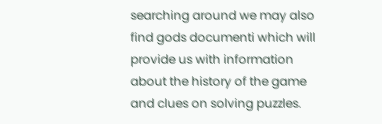searching around we may also find gods documenti which will provide us with information about the history of the game and clues on solving puzzles.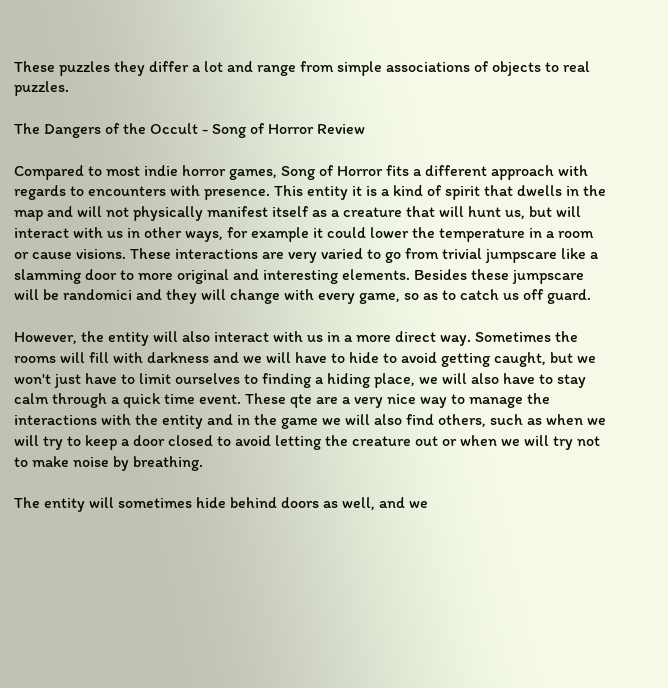These puzzles they differ a lot and range from simple associations of objects to real puzzles.

The Dangers of the Occult - Song of Horror Review

Compared to most indie horror games, Song of Horror fits a different approach with regards to encounters with presence. This entity it is a kind of spirit that dwells in the map and will not physically manifest itself as a creature that will hunt us, but will interact with us in other ways, for example it could lower the temperature in a room or cause visions. These interactions are very varied to go from trivial jumpscare like a slamming door to more original and interesting elements. Besides these jumpscare will be randomici and they will change with every game, so as to catch us off guard.

However, the entity will also interact with us in a more direct way. Sometimes the rooms will fill with darkness and we will have to hide to avoid getting caught, but we won't just have to limit ourselves to finding a hiding place, we will also have to stay calm through a quick time event. These qte are a very nice way to manage the interactions with the entity and in the game we will also find others, such as when we will try to keep a door closed to avoid letting the creature out or when we will try not to make noise by breathing.

The entity will sometimes hide behind doors as well, and we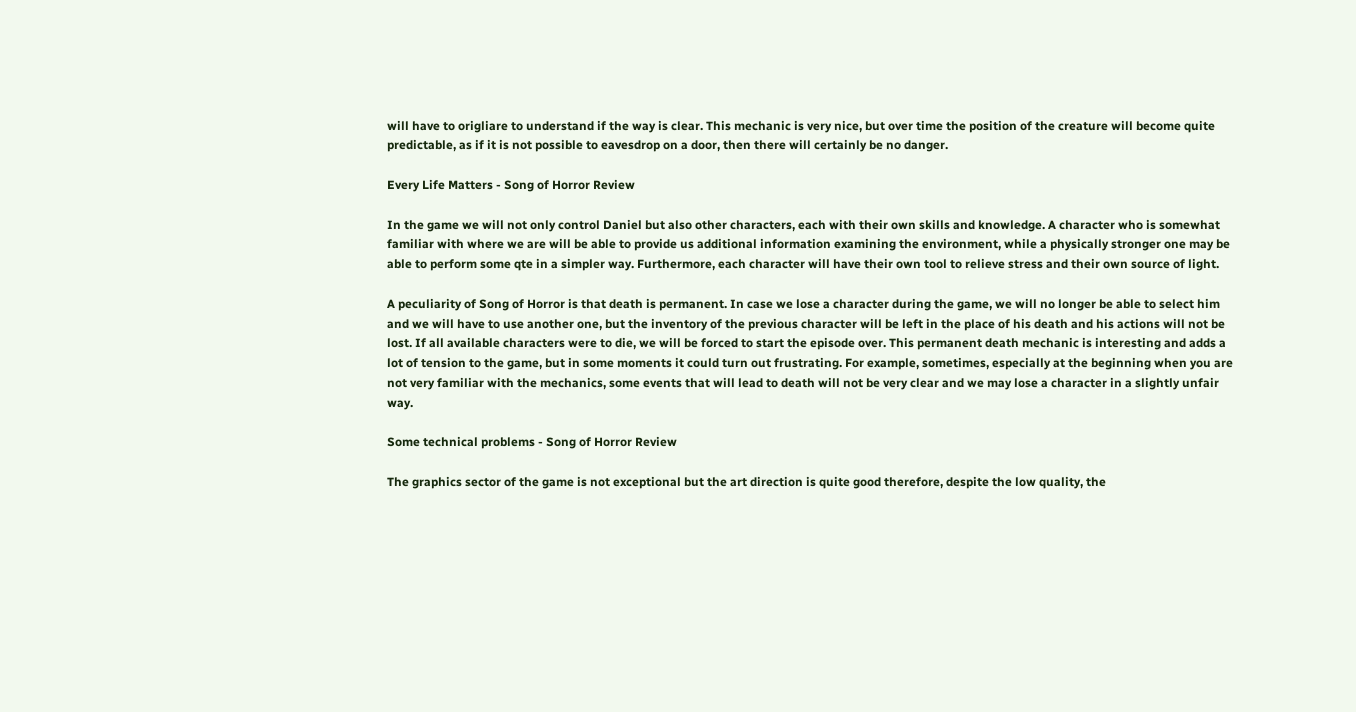will have to origliare to understand if the way is clear. This mechanic is very nice, but over time the position of the creature will become quite predictable, as if it is not possible to eavesdrop on a door, then there will certainly be no danger.

Every Life Matters - Song of Horror Review

In the game we will not only control Daniel but also other characters, each with their own skills and knowledge. A character who is somewhat familiar with where we are will be able to provide us additional information examining the environment, while a physically stronger one may be able to perform some qte in a simpler way. Furthermore, each character will have their own tool to relieve stress and their own source of light.

A peculiarity of Song of Horror is that death is permanent. In case we lose a character during the game, we will no longer be able to select him and we will have to use another one, but the inventory of the previous character will be left in the place of his death and his actions will not be lost. If all available characters were to die, we will be forced to start the episode over. This permanent death mechanic is interesting and adds a lot of tension to the game, but in some moments it could turn out frustrating. For example, sometimes, especially at the beginning when you are not very familiar with the mechanics, some events that will lead to death will not be very clear and we may lose a character in a slightly unfair way.

Some technical problems - Song of Horror Review

The graphics sector of the game is not exceptional but the art direction is quite good therefore, despite the low quality, the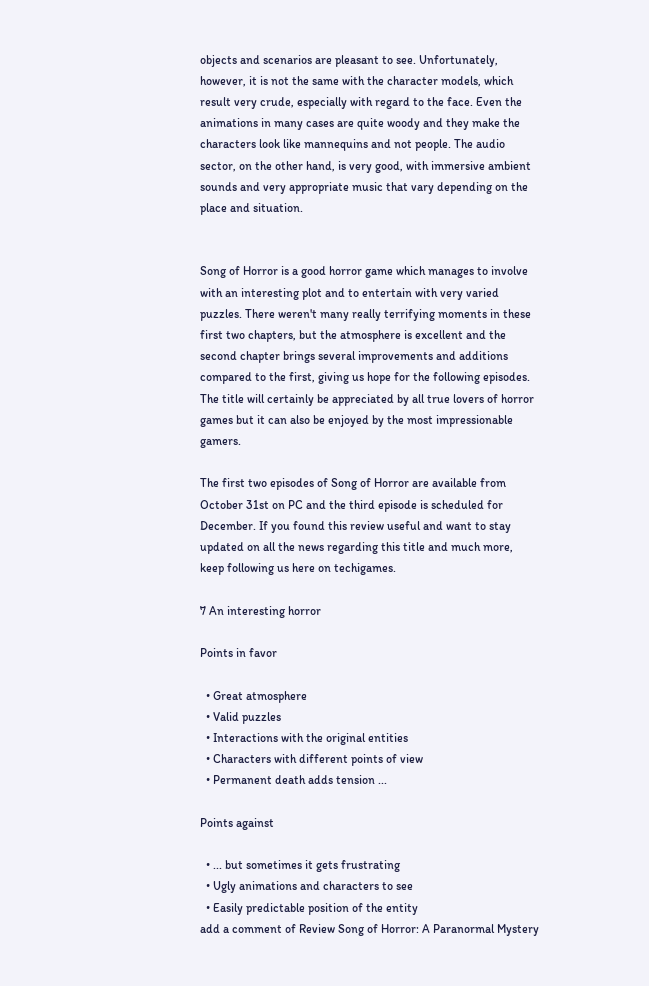objects and scenarios are pleasant to see. Unfortunately, however, it is not the same with the character models, which result very crude, especially with regard to the face. Even the animations in many cases are quite woody and they make the characters look like mannequins and not people. The audio sector, on the other hand, is very good, with immersive ambient sounds and very appropriate music that vary depending on the place and situation.


Song of Horror is a good horror game which manages to involve with an interesting plot and to entertain with very varied puzzles. There weren't many really terrifying moments in these first two chapters, but the atmosphere is excellent and the second chapter brings several improvements and additions compared to the first, giving us hope for the following episodes. The title will certainly be appreciated by all true lovers of horror games but it can also be enjoyed by the most impressionable gamers.

The first two episodes of Song of Horror are available from October 31st on PC and the third episode is scheduled for December. If you found this review useful and want to stay updated on all the news regarding this title and much more, keep following us here on techigames.

7 An interesting horror

Points in favor

  • Great atmosphere
  • Valid puzzles
  • Interactions with the original entities
  • Characters with different points of view
  • Permanent death adds tension ...

Points against

  • ... but sometimes it gets frustrating
  • Ugly animations and characters to see
  • Easily predictable position of the entity
add a comment of Review Song of Horror: A Paranormal Mystery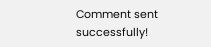Comment sent successfully!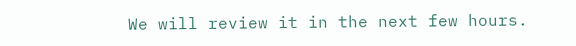We will review it in the next few hours.